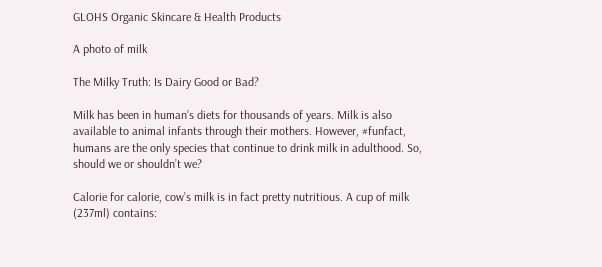GLOHS Organic Skincare & Health Products

A photo of milk

The Milky Truth: Is Dairy Good or Bad?

Milk has been in human’s diets for thousands of years. Milk is also available to animal infants through their mothers. However, #funfact, humans are the only species that continue to drink milk in adulthood. So, should we or shouldn’t we?

Calorie for calorie, cow’s milk is in fact pretty nutritious. A cup of milk (237ml) contains: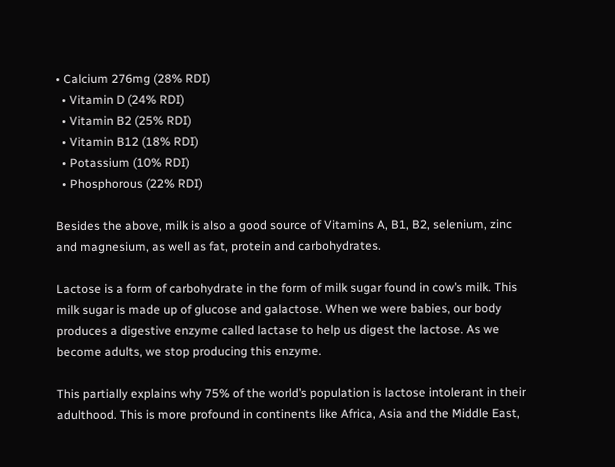• Calcium 276mg (28% RDI)
  • Vitamin D (24% RDI)
  • Vitamin B2 (25% RDI)
  • Vitamin B12 (18% RDI)
  • Potassium (10% RDI)
  • Phosphorous (22% RDI)

Besides the above, milk is also a good source of Vitamins A, B1, B2, selenium, zinc and magnesium, as well as fat, protein and carbohydrates.

Lactose is a form of carbohydrate in the form of milk sugar found in cow’s milk. This milk sugar is made up of glucose and galactose. When we were babies, our body produces a digestive enzyme called lactase to help us digest the lactose. As we become adults, we stop producing this enzyme.

This partially explains why 75% of the world’s population is lactose intolerant in their adulthood. This is more profound in continents like Africa, Asia and the Middle East,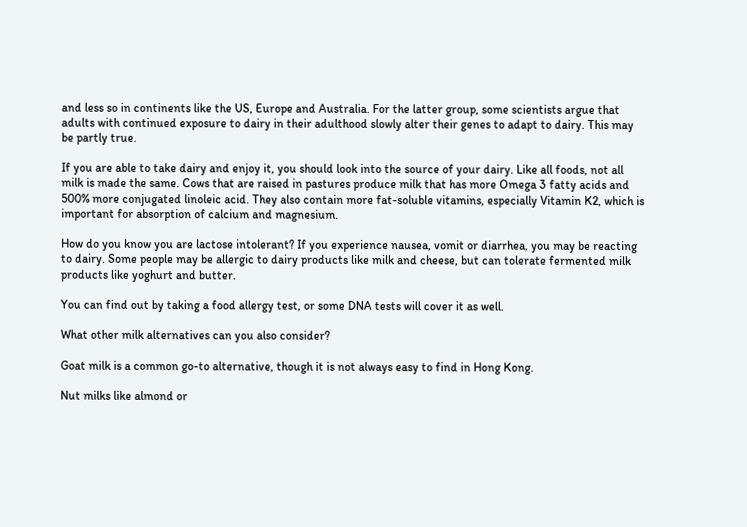and less so in continents like the US, Europe and Australia. For the latter group, some scientists argue that adults with continued exposure to dairy in their adulthood slowly alter their genes to adapt to dairy. This may be partly true.

If you are able to take dairy and enjoy it, you should look into the source of your dairy. Like all foods, not all milk is made the same. Cows that are raised in pastures produce milk that has more Omega 3 fatty acids and 500% more conjugated linoleic acid. They also contain more fat-soluble vitamins, especially Vitamin K2, which is important for absorption of calcium and magnesium.

How do you know you are lactose intolerant? If you experience nausea, vomit or diarrhea, you may be reacting to dairy. Some people may be allergic to dairy products like milk and cheese, but can tolerate fermented milk products like yoghurt and butter.

You can find out by taking a food allergy test, or some DNA tests will cover it as well.

What other milk alternatives can you also consider?

Goat milk is a common go-to alternative, though it is not always easy to find in Hong Kong.

Nut milks like almond or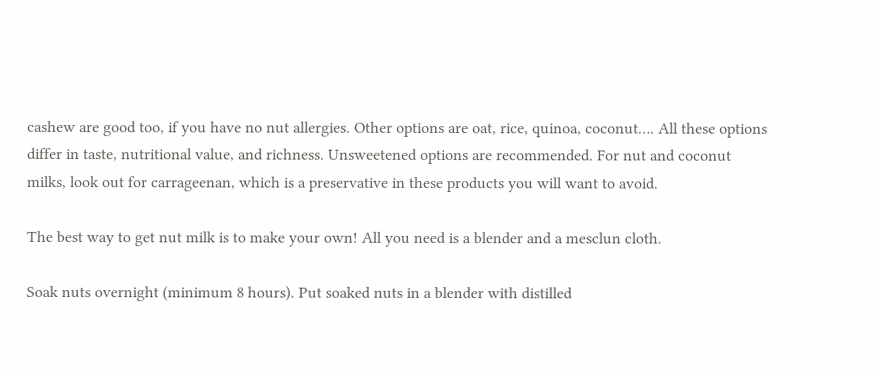cashew are good too, if you have no nut allergies. Other options are oat, rice, quinoa, coconut…. All these options differ in taste, nutritional value, and richness. Unsweetened options are recommended. For nut and coconut milks, look out for carrageenan, which is a preservative in these products you will want to avoid.

The best way to get nut milk is to make your own! All you need is a blender and a mesclun cloth.

Soak nuts overnight (minimum 8 hours). Put soaked nuts in a blender with distilled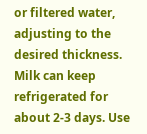or filtered water, adjusting to the desired thickness. Milk can keep refrigerated for about 2-3 days. Use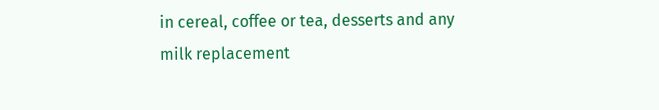in cereal, coffee or tea, desserts and any milk replacement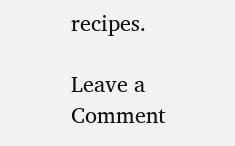recipes.

Leave a Comment